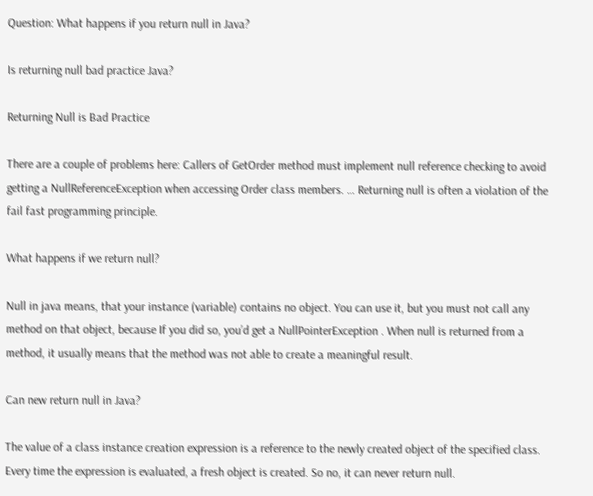Question: What happens if you return null in Java?

Is returning null bad practice Java?

Returning Null is Bad Practice

There are a couple of problems here: Callers of GetOrder method must implement null reference checking to avoid getting a NullReferenceException when accessing Order class members. … Returning null is often a violation of the fail fast programming principle.

What happens if we return null?

Null in java means, that your instance (variable) contains no object. You can use it, but you must not call any method on that object, because If you did so, you’d get a NullPointerException . When null is returned from a method, it usually means that the method was not able to create a meaningful result.

Can new return null in Java?

The value of a class instance creation expression is a reference to the newly created object of the specified class. Every time the expression is evaluated, a fresh object is created. So no, it can never return null.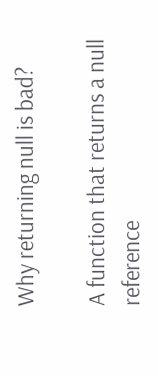Why returning null is bad?

A function that returns a null reference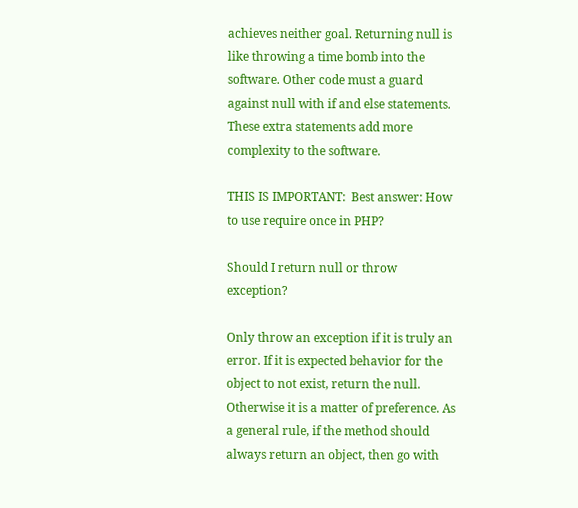achieves neither goal. Returning null is like throwing a time bomb into the software. Other code must a guard against null with if and else statements. These extra statements add more complexity to the software.

THIS IS IMPORTANT:  Best answer: How to use require once in PHP?

Should I return null or throw exception?

Only throw an exception if it is truly an error. If it is expected behavior for the object to not exist, return the null. Otherwise it is a matter of preference. As a general rule, if the method should always return an object, then go with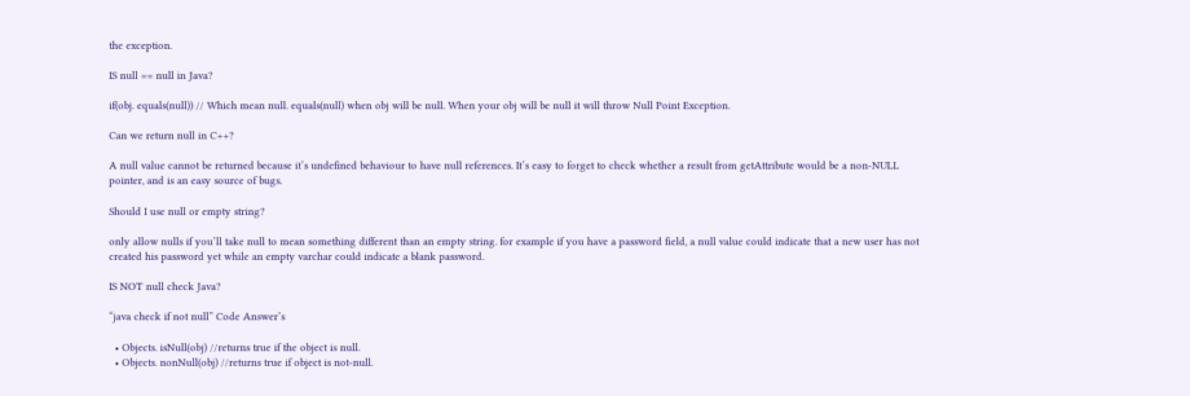the exception.

IS null == null in Java?

if(obj. equals(null)) // Which mean null. equals(null) when obj will be null. When your obj will be null it will throw Null Point Exception.

Can we return null in C++?

A null value cannot be returned because it’s undefined behaviour to have null references. It’s easy to forget to check whether a result from getAttribute would be a non-NULL pointer, and is an easy source of bugs.

Should I use null or empty string?

only allow nulls if you’ll take null to mean something different than an empty string. for example if you have a password field, a null value could indicate that a new user has not created his password yet while an empty varchar could indicate a blank password.

IS NOT null check Java?

“java check if not null” Code Answer’s

  • Objects. isNull(obj) //returns true if the object is null.
  • Objects. nonNull(obj) //returns true if object is not-null.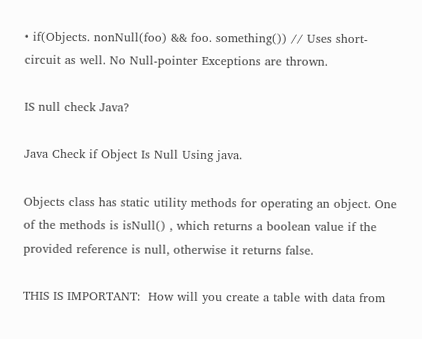• if(Objects. nonNull(foo) && foo. something()) // Uses short-circuit as well. No Null-pointer Exceptions are thrown.

IS null check Java?

Java Check if Object Is Null Using java.

Objects class has static utility methods for operating an object. One of the methods is isNull() , which returns a boolean value if the provided reference is null, otherwise it returns false.

THIS IS IMPORTANT:  How will you create a table with data from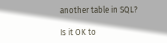another table in SQL?

Is it OK to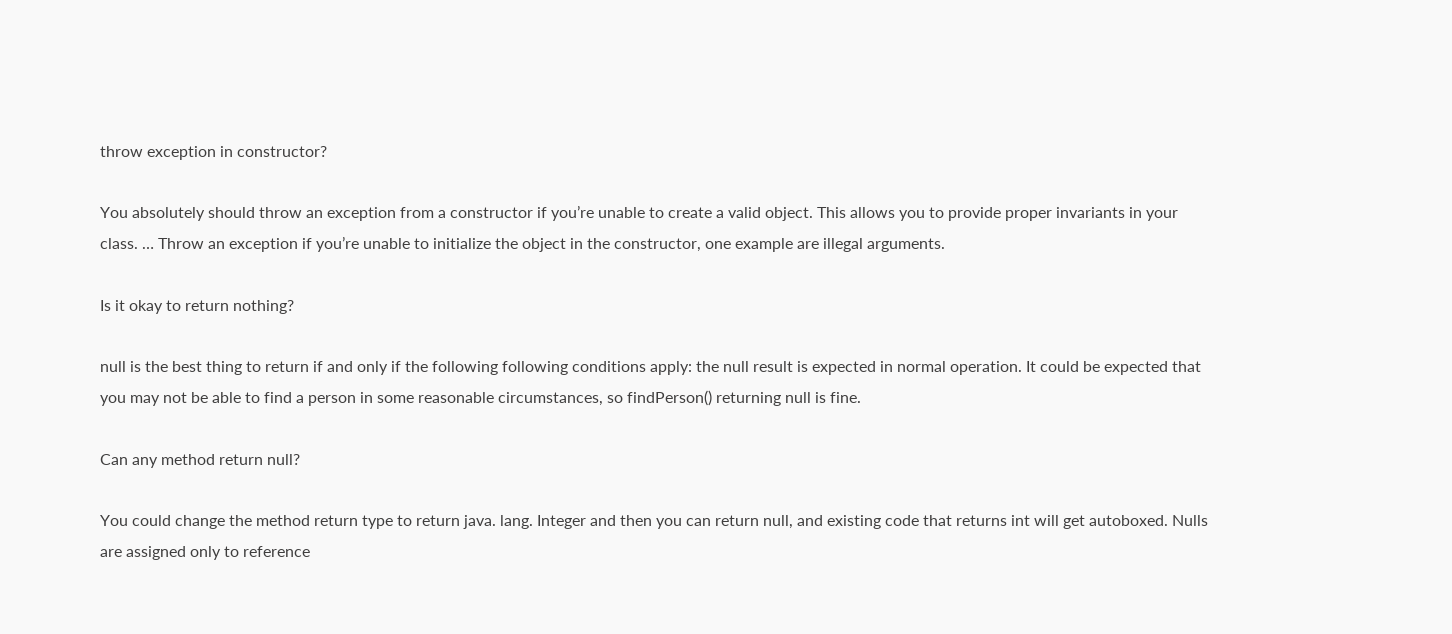throw exception in constructor?

You absolutely should throw an exception from a constructor if you’re unable to create a valid object. This allows you to provide proper invariants in your class. … Throw an exception if you’re unable to initialize the object in the constructor, one example are illegal arguments.

Is it okay to return nothing?

null is the best thing to return if and only if the following following conditions apply: the null result is expected in normal operation. It could be expected that you may not be able to find a person in some reasonable circumstances, so findPerson() returning null is fine.

Can any method return null?

You could change the method return type to return java. lang. Integer and then you can return null, and existing code that returns int will get autoboxed. Nulls are assigned only to reference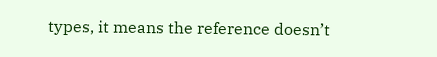types, it means the reference doesn’t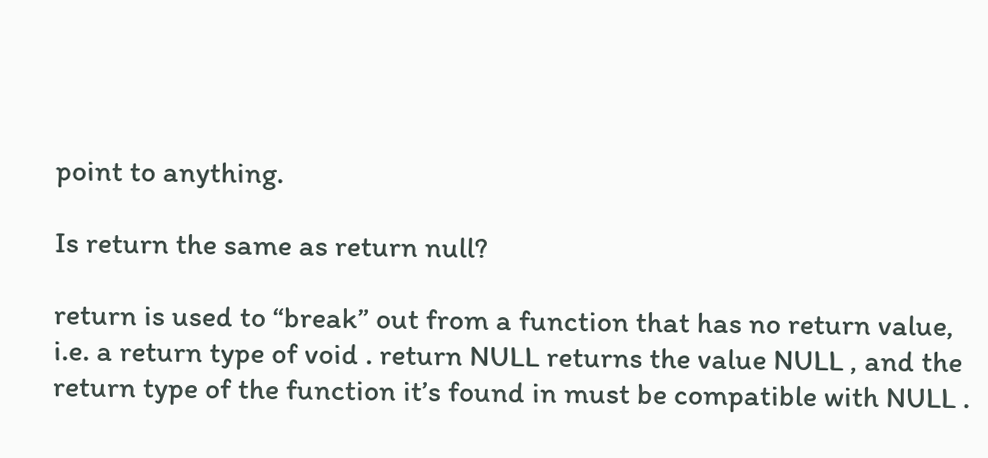point to anything.

Is return the same as return null?

return is used to “break” out from a function that has no return value, i.e. a return type of void . return NULL returns the value NULL , and the return type of the function it’s found in must be compatible with NULL .